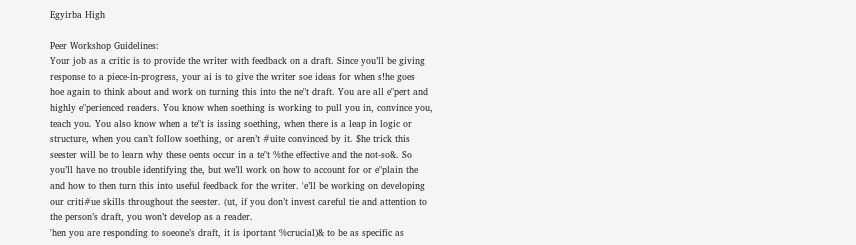Egyirba High

Peer Workshop Guidelines:
Your job as a critic is to provide the writer with feedback on a draft. Since you’ll be giving
response to a piece-in-progress, your ai is to give the writer soe ideas for when s!he goes
hoe again to think about and work on turning this into the ne"t draft. You are all e"pert and
highly e"perienced readers. You know when soething is working to pull you in, convince you,
teach you. You also know when a te"t is issing soething, when there is a leap in logic or
structure, when you can’t follow soething, or aren’t #uite convinced by it. $he trick this
seester will be to learn why these oents occur in a te"t %the effective and the not-so&. So
you’ll have no trouble identifying the, but we’ll work on how to account for or e"plain the
and how to then turn this into useful feedback for the writer. 'e’ll be working on developing
our criti#ue skills throughout the seester. (ut, if you don’t invest careful tie and attention to
the person’s draft, you won’t develop as a reader.
'hen you are responding to soeone’s draft, it is iportant %crucial)& to be as specific as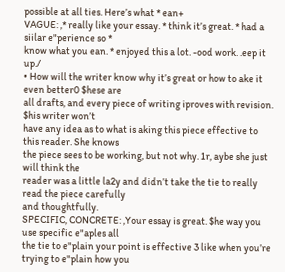possible at all ties. Here’s what * ean+
VAGUE: ,* really like your essay. * think it’s great. * had a siilar e"perience so *
know what you ean. * enjoyed this a lot. -ood work. .eep it up./
• How will the writer know why it’s great or how to ake it even better0 $hese are
all drafts, and every piece of writing iproves with revision. $his writer won’t
have any idea as to what is aking this piece effective to this reader. She knows
the piece sees to be working, but not why. 1r, aybe she just will think the
reader was a little la2y and didn’t take the tie to really read the piece carefully
and thoughtfully.
SPECIFIC, CONCRETE: ,Your essay is great. $he way you use specific e"aples all
the tie to e"plain your point is effective 3 like when you’re trying to e"plain how you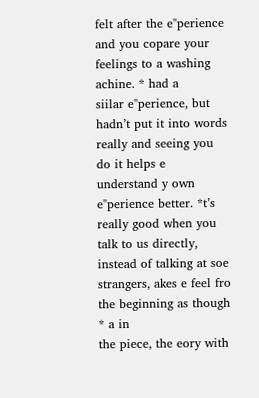felt after the e"perience and you copare your feelings to a washing achine. * had a
siilar e"perience, but hadn’t put it into words really and seeing you do it helps e
understand y own e"perience better. *t’s really good when you talk to us directly,
instead of talking at soe strangers, akes e feel fro the beginning as though * a in
the piece, the eory with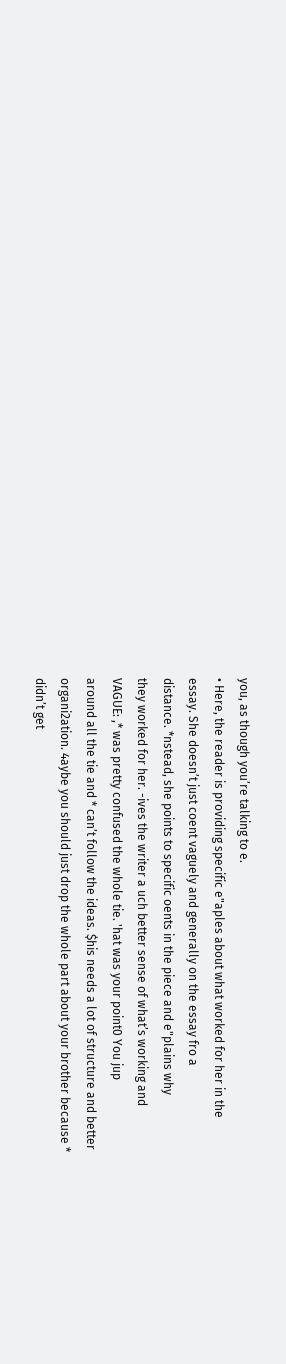you, as though you’re talking to e.
• Here, the reader is providing specific e"aples about what worked for her in the
essay. She doesn’t just coent vaguely and generally on the essay fro a
distance. *nstead, she points to specific oents in the piece and e"plains why
they worked for her. -ives the writer a uch better sense of what’s working and
VAGUE: ,* was pretty confused the whole tie. 'hat was your point0 You jup
around all the tie and * can’t follow the ideas. $his needs a lot of structure and better
organi2ation. 4aybe you should just drop the whole part about your brother because *
didn’t get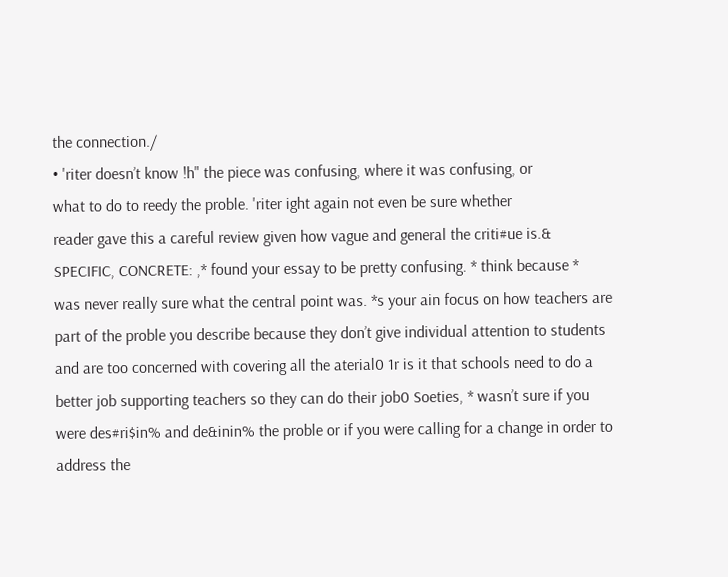the connection./
• 'riter doesn’t know !h" the piece was confusing, where it was confusing, or
what to do to reedy the proble. 'riter ight again not even be sure whether
reader gave this a careful review given how vague and general the criti#ue is.&
SPECIFIC, CONCRETE: ,* found your essay to be pretty confusing. * think because *
was never really sure what the central point was. *s your ain focus on how teachers are
part of the proble you describe because they don’t give individual attention to students
and are too concerned with covering all the aterial0 1r is it that schools need to do a
better job supporting teachers so they can do their job0 Soeties, * wasn’t sure if you
were des#ri$in% and de&inin% the proble or if you were calling for a change in order to
address the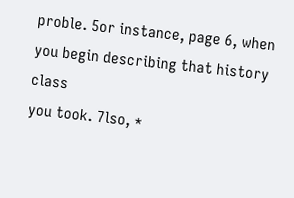proble. 5or instance, page 6, when you begin describing that history class
you took. 7lso, *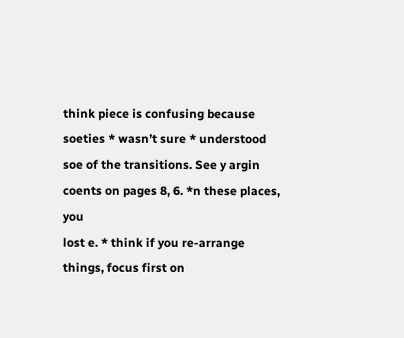think piece is confusing because soeties * wasn’t sure * understood
soe of the transitions. See y argin coents on pages 8, 6. *n these places, you
lost e. * think if you re-arrange things, focus first on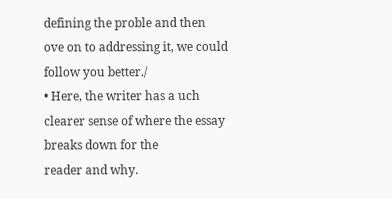defining the proble and then
ove on to addressing it, we could follow you better./
• Here, the writer has a uch clearer sense of where the essay breaks down for the
reader and why.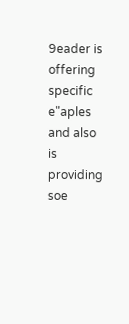9eader is offering specific e"aples and also is providing soe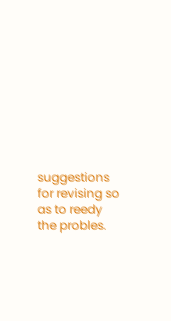suggestions for revising so as to reedy the probles.